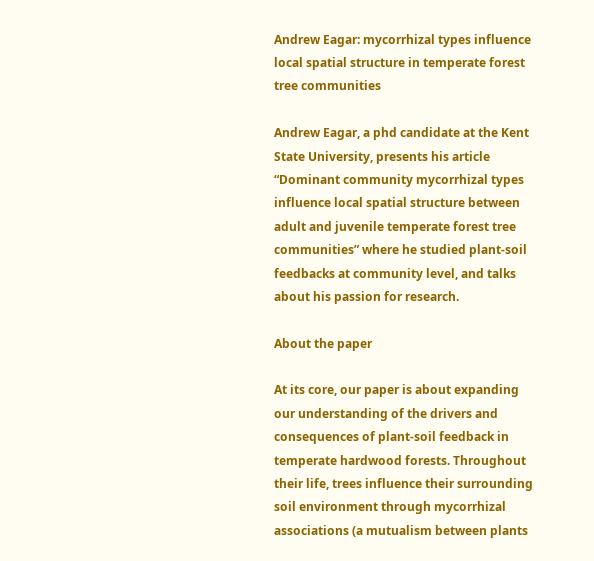Andrew Eagar: mycorrhizal types influence local spatial structure in temperate forest tree communities

Andrew Eagar, a phd candidate at the Kent State University, presents his article “Dominant community mycorrhizal types influence local spatial structure between adult and juvenile temperate forest tree communities” where he studied plant-soil feedbacks at community level, and talks about his passion for research.

About the paper

At its core, our paper is about expanding our understanding of the drivers and consequences of plant-soil feedback in temperate hardwood forests. Throughout their life, trees influence their surrounding soil environment through mycorrhizal associations (a mutualism between plants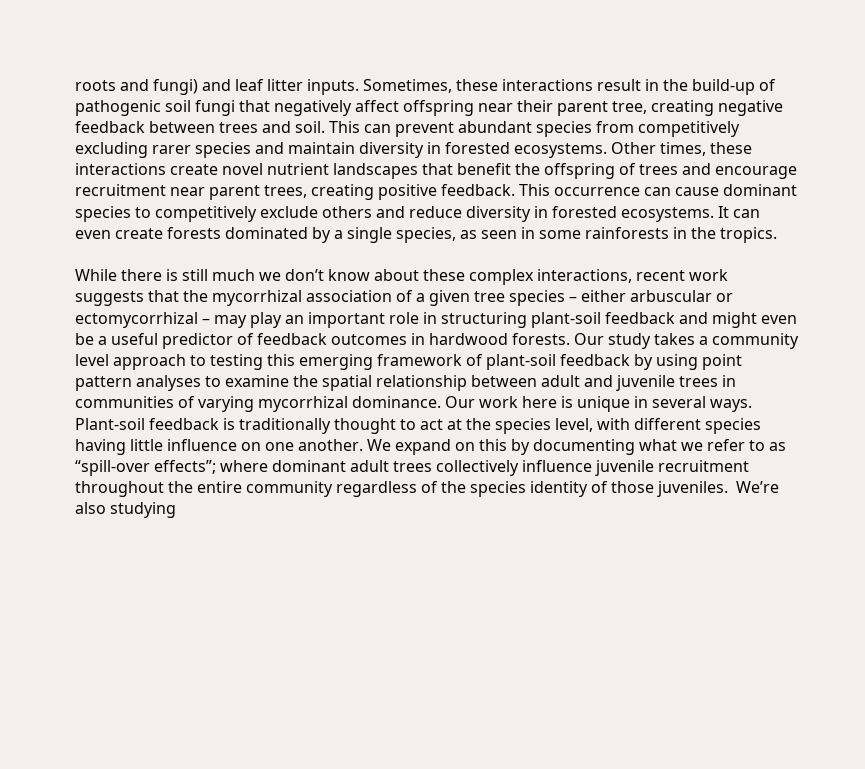roots and fungi) and leaf litter inputs. Sometimes, these interactions result in the build-up of pathogenic soil fungi that negatively affect offspring near their parent tree, creating negative feedback between trees and soil. This can prevent abundant species from competitively excluding rarer species and maintain diversity in forested ecosystems. Other times, these interactions create novel nutrient landscapes that benefit the offspring of trees and encourage recruitment near parent trees, creating positive feedback. This occurrence can cause dominant species to competitively exclude others and reduce diversity in forested ecosystems. It can even create forests dominated by a single species, as seen in some rainforests in the tropics.

While there is still much we don’t know about these complex interactions, recent work suggests that the mycorrhizal association of a given tree species – either arbuscular or ectomycorrhizal – may play an important role in structuring plant-soil feedback and might even be a useful predictor of feedback outcomes in hardwood forests. Our study takes a community level approach to testing this emerging framework of plant-soil feedback by using point pattern analyses to examine the spatial relationship between adult and juvenile trees in communities of varying mycorrhizal dominance. Our work here is unique in several ways. Plant-soil feedback is traditionally thought to act at the species level, with different species having little influence on one another. We expand on this by documenting what we refer to as “spill-over effects”; where dominant adult trees collectively influence juvenile recruitment throughout the entire community regardless of the species identity of those juveniles.  We’re also studying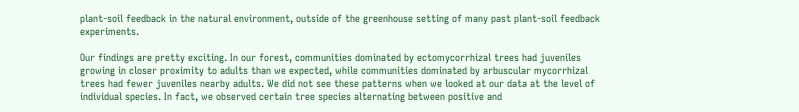plant-soil feedback in the natural environment, outside of the greenhouse setting of many past plant-soil feedback experiments.

Our findings are pretty exciting. In our forest, communities dominated by ectomycorrhizal trees had juveniles growing in closer proximity to adults than we expected, while communities dominated by arbuscular mycorrhizal trees had fewer juveniles nearby adults. We did not see these patterns when we looked at our data at the level of individual species. In fact, we observed certain tree species alternating between positive and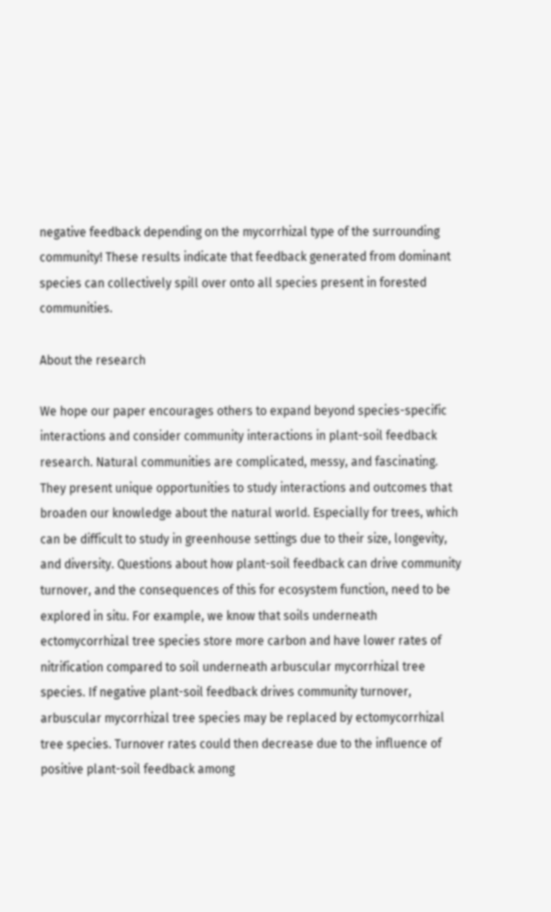negative feedback depending on the mycorrhizal type of the surrounding community! These results indicate that feedback generated from dominant species can collectively spill over onto all species present in forested communities.

About the research

We hope our paper encourages others to expand beyond species-specific interactions and consider community interactions in plant-soil feedback research. Natural communities are complicated, messy, and fascinating. They present unique opportunities to study interactions and outcomes that broaden our knowledge about the natural world. Especially for trees, which can be difficult to study in greenhouse settings due to their size, longevity, and diversity. Questions about how plant-soil feedback can drive community turnover, and the consequences of this for ecosystem function, need to be explored in situ. For example, we know that soils underneath ectomycorrhizal tree species store more carbon and have lower rates of nitrification compared to soil underneath arbuscular mycorrhizal tree species. If negative plant-soil feedback drives community turnover, arbuscular mycorrhizal tree species may be replaced by ectomycorrhizal tree species. Turnover rates could then decrease due to the influence of positive plant-soil feedback among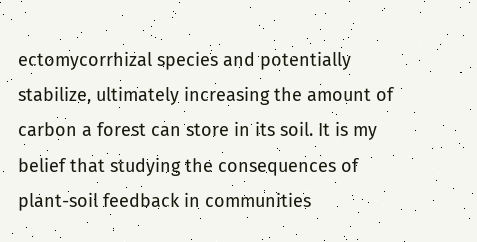ectomycorrhizal species and potentially stabilize, ultimately increasing the amount of carbon a forest can store in its soil. It is my belief that studying the consequences of plant-soil feedback in communities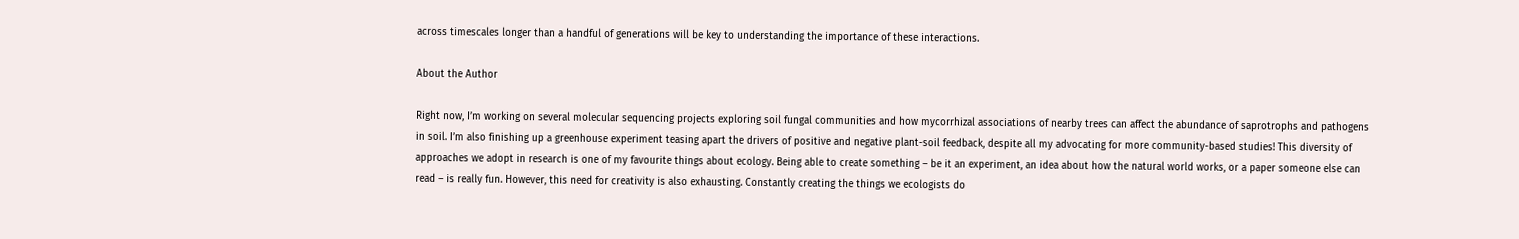across timescales longer than a handful of generations will be key to understanding the importance of these interactions.

About the Author

Right now, I’m working on several molecular sequencing projects exploring soil fungal communities and how mycorrhizal associations of nearby trees can affect the abundance of saprotrophs and pathogens in soil. I’m also finishing up a greenhouse experiment teasing apart the drivers of positive and negative plant-soil feedback, despite all my advocating for more community-based studies! This diversity of approaches we adopt in research is one of my favourite things about ecology. Being able to create something – be it an experiment, an idea about how the natural world works, or a paper someone else can read – is really fun. However, this need for creativity is also exhausting. Constantly creating the things we ecologists do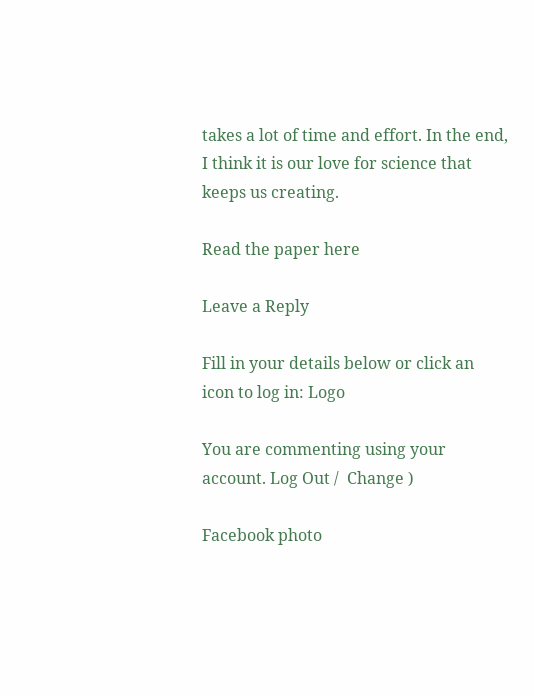takes a lot of time and effort. In the end, I think it is our love for science that keeps us creating.

Read the paper here

Leave a Reply

Fill in your details below or click an icon to log in: Logo

You are commenting using your account. Log Out /  Change )

Facebook photo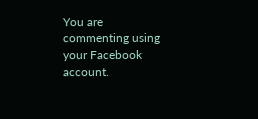You are commenting using your Facebook account.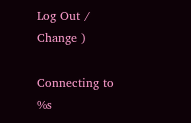Log Out /  Change )

Connecting to %s